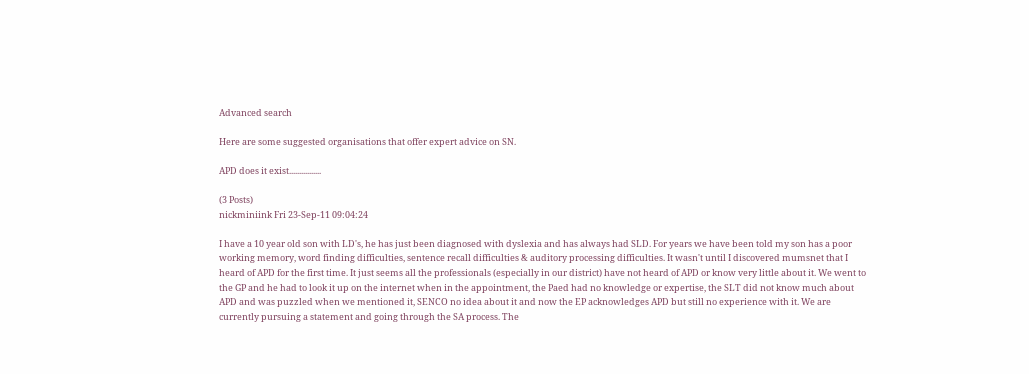Advanced search

Here are some suggested organisations that offer expert advice on SN.

APD does it exist................

(3 Posts)
nickminiink Fri 23-Sep-11 09:04:24

I have a 10 year old son with LD's, he has just been diagnosed with dyslexia and has always had SLD. For years we have been told my son has a poor working memory, word finding difficulties, sentence recall difficulties & auditory processing difficulties. It wasn't until I discovered mumsnet that I heard of APD for the first time. It just seems all the professionals (especially in our district) have not heard of APD or know very little about it. We went to the GP and he had to look it up on the internet when in the appointment, the Paed had no knowledge or expertise, the SLT did not know much about APD and was puzzled when we mentioned it, SENCO no idea about it and now the EP acknowledges APD but still no experience with it. We are currently pursuing a statement and going through the SA process. The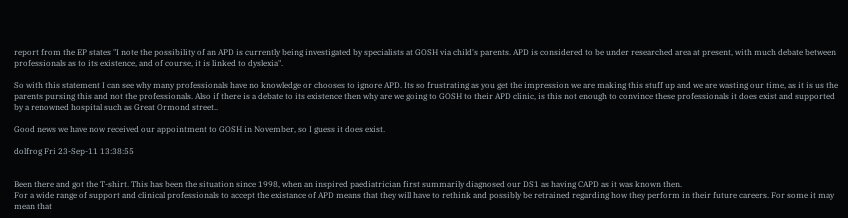report from the EP states "I note the possibility of an APD is currently being investigated by specialists at GOSH via child's parents. APD is considered to be under researched area at present, with much debate between professionals as to its existence, and of course, it is linked to dyslexia".

So with this statement I can see why many professionals have no knowledge or chooses to ignore APD. Its so frustrating as you get the impression we are making this stuff up and we are wasting our time, as it is us the parents pursing this and not the professionals. Also if there is a debate to its existence then why are we going to GOSH to their APD clinic, is this not enough to convince these professionals it does exist and supported by a renowned hospital such as Great Ormond street..

Good news we have now received our appointment to GOSH in November, so I guess it does exist.

dolfrog Fri 23-Sep-11 13:38:55


Been there and got the T-shirt. This has been the situation since 1998, when an inspired paediatrician first summarily diagnosed our DS1 as having CAPD as it was known then.
For a wide range of support and clinical professionals to accept the existance of APD means that they will have to rethink and possibly be retrained regarding how they perform in their future careers. For some it may mean that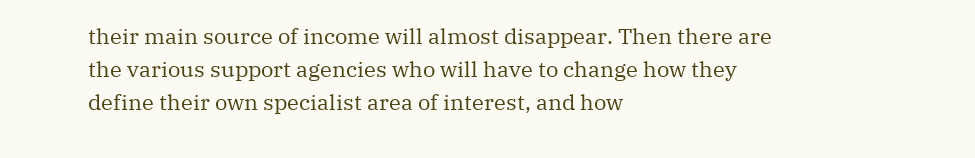their main source of income will almost disappear. Then there are the various support agencies who will have to change how they define their own specialist area of interest, and how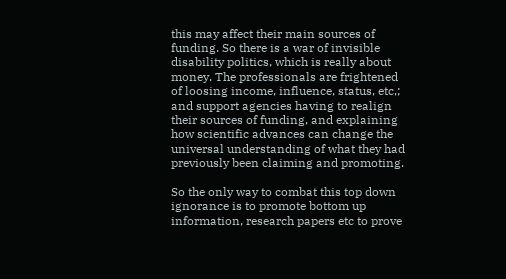this may affect their main sources of funding. So there is a war of invisible disability politics, which is really about money. The professionals are frightened of loosing income, influence, status, etc,; and support agencies having to realign their sources of funding, and explaining how scientific advances can change the universal understanding of what they had previously been claiming and promoting.

So the only way to combat this top down ignorance is to promote bottom up information, research papers etc to prove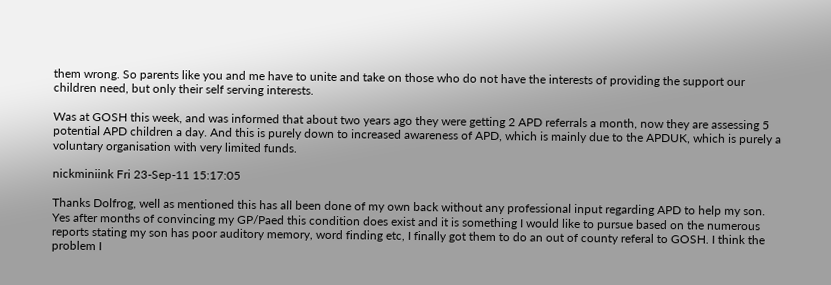them wrong. So parents like you and me have to unite and take on those who do not have the interests of providing the support our children need, but only their self serving interests.

Was at GOSH this week, and was informed that about two years ago they were getting 2 APD referrals a month, now they are assessing 5 potential APD children a day. And this is purely down to increased awareness of APD, which is mainly due to the APDUK, which is purely a voluntary organisation with very limited funds.

nickminiink Fri 23-Sep-11 15:17:05

Thanks Dolfrog, well as mentioned this has all been done of my own back without any professional input regarding APD to help my son. Yes after months of convincing my GP/Paed this condition does exist and it is something I would like to pursue based on the numerous reports stating my son has poor auditory memory, word finding etc, I finally got them to do an out of county referal to GOSH. I think the problem I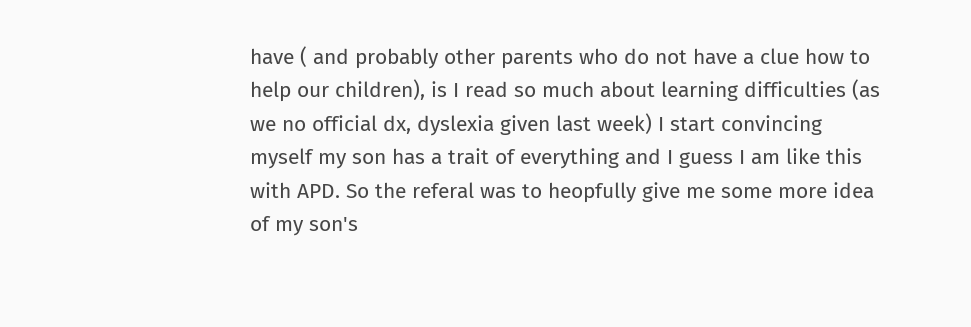have ( and probably other parents who do not have a clue how to help our children), is I read so much about learning difficulties (as we no official dx, dyslexia given last week) I start convincing myself my son has a trait of everything and I guess I am like this with APD. So the referal was to heopfully give me some more idea of my son's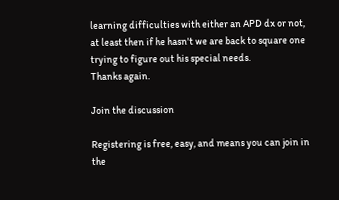learning difficulties with either an APD dx or not, at least then if he hasn't we are back to square one trying to figure out his special needs.
Thanks again.

Join the discussion

Registering is free, easy, and means you can join in the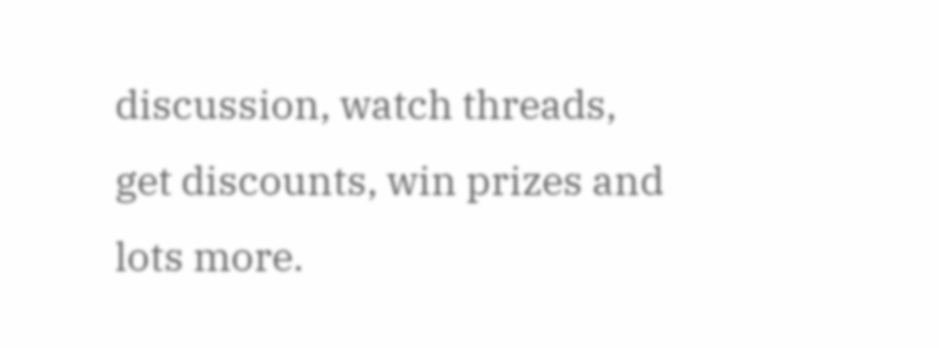discussion, watch threads, get discounts, win prizes and lots more.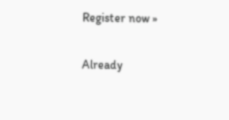Register now »

Already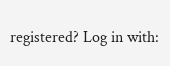registered? Log in with: